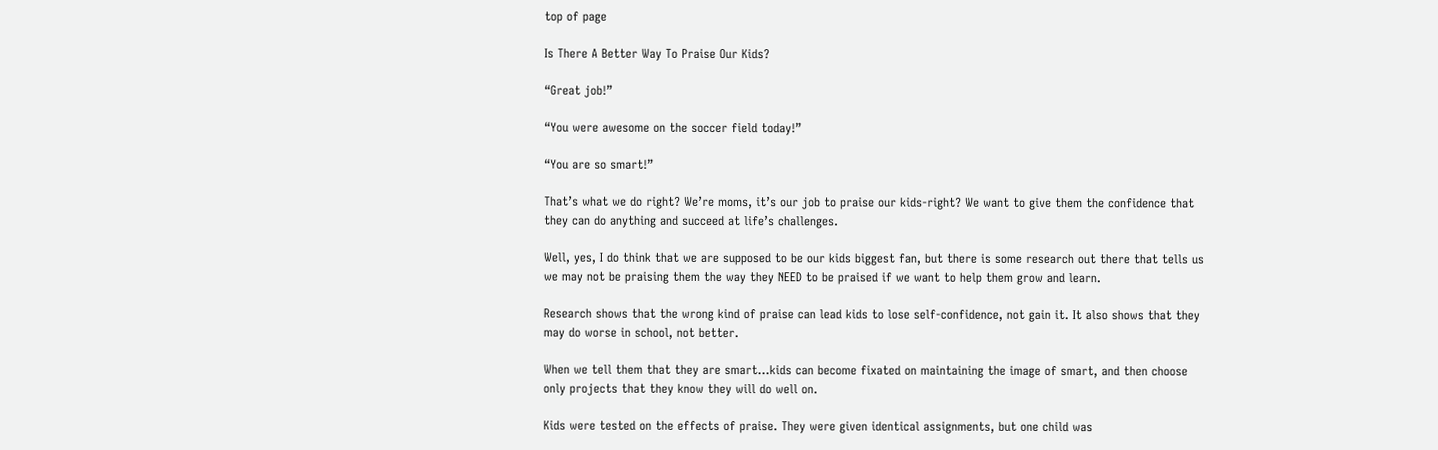top of page

Is There A Better Way To Praise Our Kids?

“Great job!”

“You were awesome on the soccer field today!”

“You are so smart!”

That’s what we do right? We’re moms, it’s our job to praise our kids-right? We want to give them the confidence that they can do anything and succeed at life’s challenges.

Well, yes, I do think that we are supposed to be our kids biggest fan, but there is some research out there that tells us we may not be praising them the way they NEED to be praised if we want to help them grow and learn.

Research shows that the wrong kind of praise can lead kids to lose self-confidence, not gain it. It also shows that they may do worse in school, not better.

When we tell them that they are smart…kids can become fixated on maintaining the image of smart, and then choose only projects that they know they will do well on.

Kids were tested on the effects of praise. They were given identical assignments, but one child was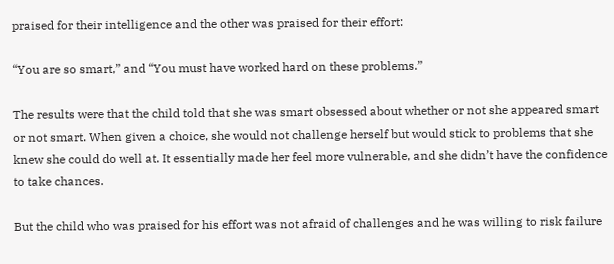praised for their intelligence and the other was praised for their effort:

“You are so smart,” and “You must have worked hard on these problems.”

The results were that the child told that she was smart obsessed about whether or not she appeared smart or not smart. When given a choice, she would not challenge herself but would stick to problems that she knew she could do well at. It essentially made her feel more vulnerable, and she didn’t have the confidence to take chances.

But the child who was praised for his effort was not afraid of challenges and he was willing to risk failure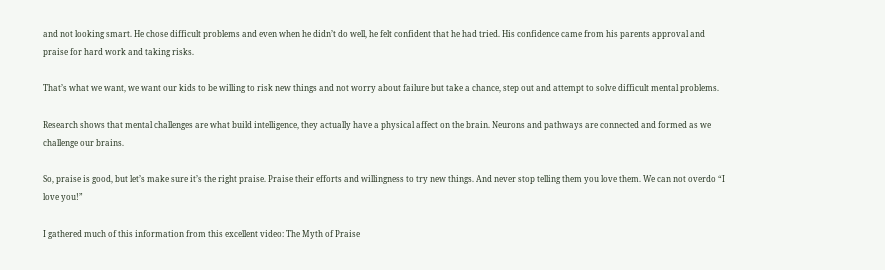and not looking smart. He chose difficult problems and even when he didn’t do well, he felt confident that he had tried. His confidence came from his parents approval and praise for hard work and taking risks.

That’s what we want, we want our kids to be willing to risk new things and not worry about failure but take a chance, step out and attempt to solve difficult mental problems.

Research shows that mental challenges are what build intelligence, they actually have a physical affect on the brain. Neurons and pathways are connected and formed as we challenge our brains.

So, praise is good, but let’s make sure it’s the right praise. Praise their efforts and willingness to try new things. And never stop telling them you love them. We can not overdo “I love you!”

I gathered much of this information from this excellent video: The Myth of Praise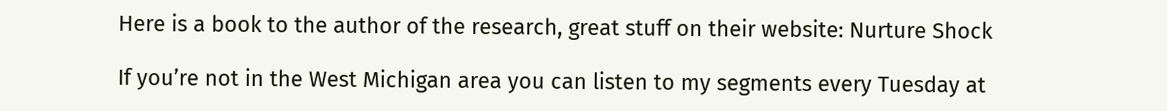Here is a book to the author of the research, great stuff on their website: Nurture Shock

If you’re not in the West Michigan area you can listen to my segments every Tuesday at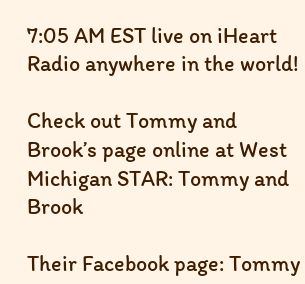7:05 AM EST live on iHeart Radio anywhere in the world!

Check out Tommy and Brook’s page online at West Michigan STAR: Tommy and Brook

Their Facebook page: Tommy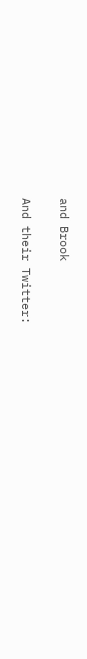and Brook

And their Twitter: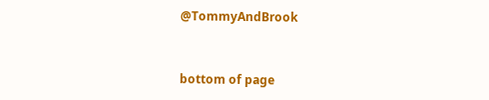@TommyAndBrook


bottom of page